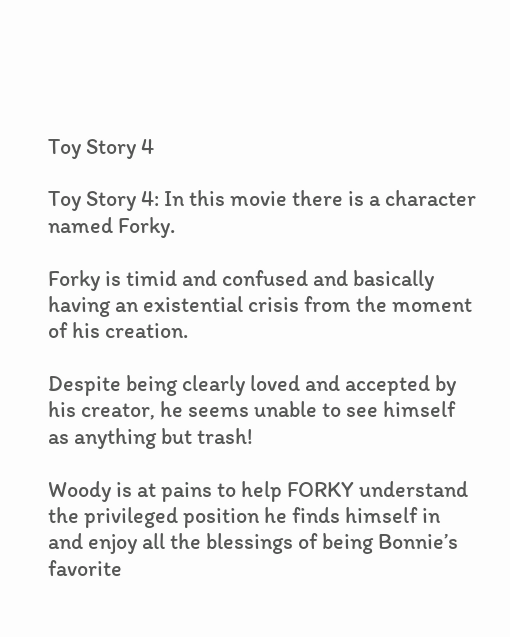Toy Story 4

Toy Story 4: In this movie there is a character named Forky.

Forky is timid and confused and basically having an existential crisis from the moment of his creation.

Despite being clearly loved and accepted by his creator, he seems unable to see himself as anything but trash!

Woody is at pains to help FORKY understand the privileged position he finds himself in and enjoy all the blessings of being Bonnie’s favorite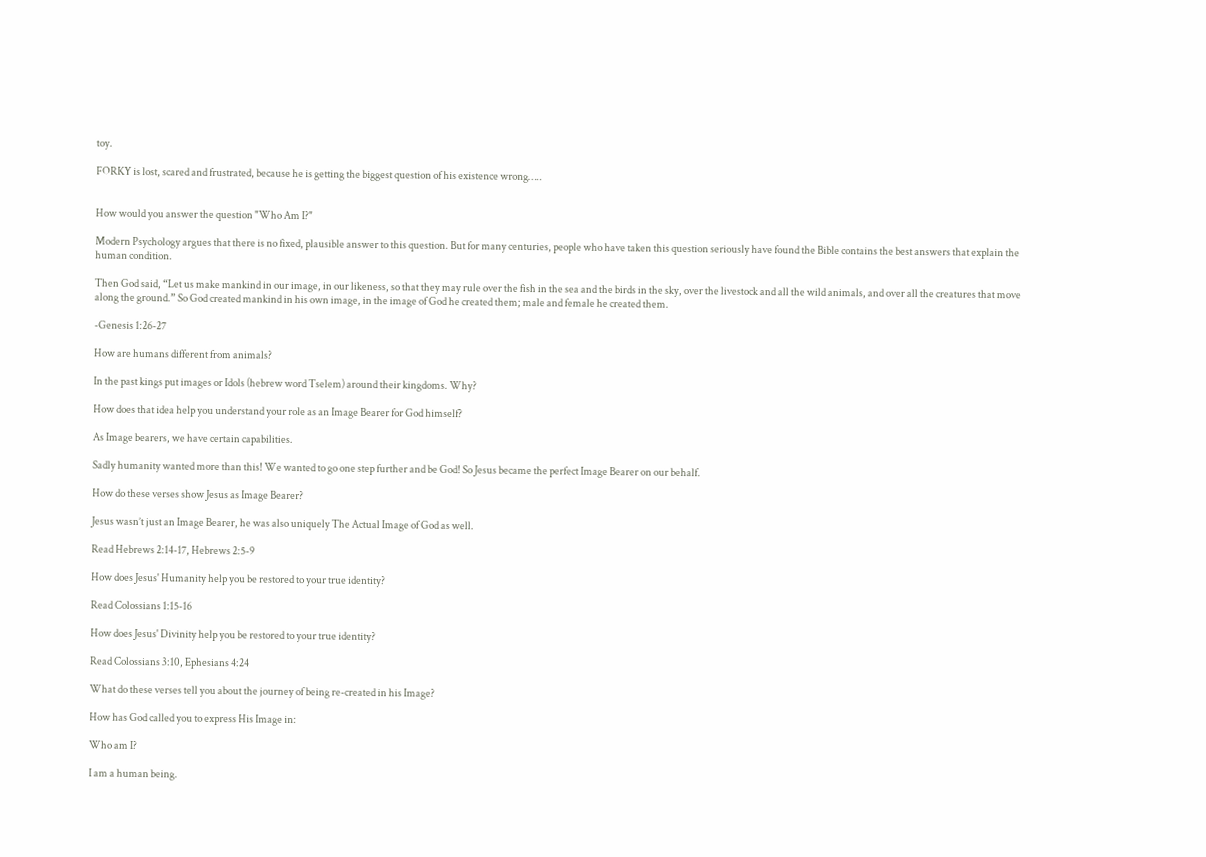toy.

FORKY is lost, scared and frustrated, because he is getting the biggest question of his existence wrong…..


How would you answer the question "Who Am I?"

Modern Psychology argues that there is no fixed, plausible answer to this question. But for many centuries, people who have taken this question seriously have found the Bible contains the best answers that explain the human condition.

Then God said, “Let us make mankind in our image, in our likeness, so that they may rule over the fish in the sea and the birds in the sky, over the livestock and all the wild animals, and over all the creatures that move along the ground.” So God created mankind in his own image, in the image of God he created them; male and female he created them.

-Genesis 1:26-27

How are humans different from animals?

In the past kings put images or Idols (hebrew word Tselem) around their kingdoms. Why?

How does that idea help you understand your role as an Image Bearer for God himself?

As Image bearers, we have certain capabilities.

Sadly humanity wanted more than this! We wanted to go one step further and be God! So Jesus became the perfect Image Bearer on our behalf.

How do these verses show Jesus as Image Bearer?

Jesus wasn’t just an Image Bearer, he was also uniquely The Actual Image of God as well.

Read Hebrews 2:14-17, Hebrews 2:5-9

How does Jesus' Humanity help you be restored to your true identity?

Read Colossians 1:15-16

How does Jesus' Divinity help you be restored to your true identity?

Read Colossians 3:10, Ephesians 4:24

What do these verses tell you about the journey of being re-created in his Image?

How has God called you to express His Image in:

Who am I?

I am a human being.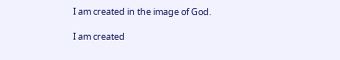I am created in the image of God.

I am created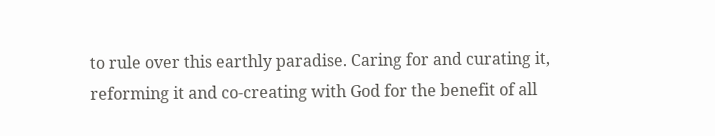to rule over this earthly paradise. Caring for and curating it, reforming it and co-creating with God for the benefit of all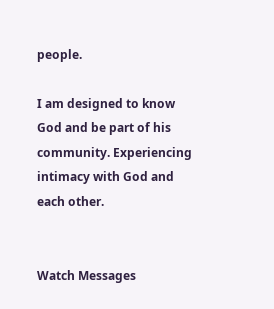people.

I am designed to know God and be part of his community. Experiencing intimacy with God and each other.


Watch Messages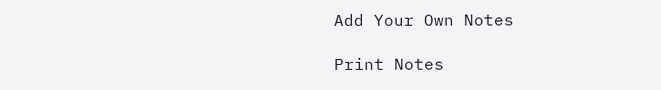Add Your Own Notes

Print Notes